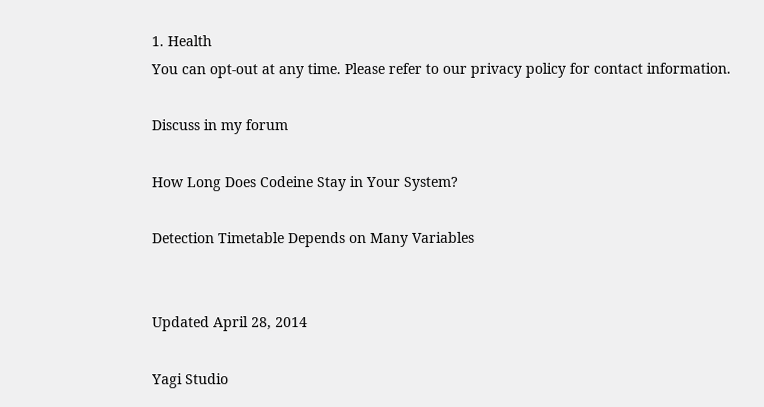1. Health
You can opt-out at any time. Please refer to our privacy policy for contact information.

Discuss in my forum

How Long Does Codeine Stay in Your System?

Detection Timetable Depends on Many Variables


Updated April 28, 2014

Yagi Studio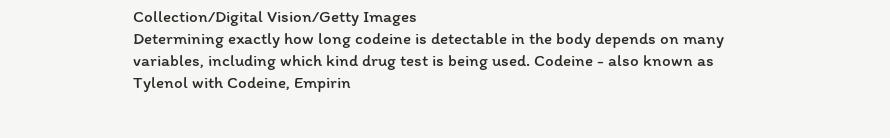Collection/Digital Vision/Getty Images
Determining exactly how long codeine is detectable in the body depends on many variables, including which kind drug test is being used. Codeine - also known as Tylenol with Codeine, Empirin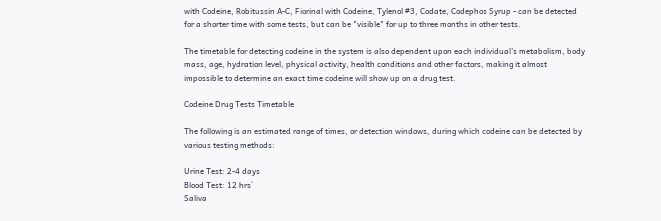with Codeine, Robitussin A-C, Fiorinal with Codeine, Tylenol #3, Codate, Codephos Syrup - can be detected for a shorter time with some tests, but can be "visible" for up to three months in other tests.

The timetable for detecting codeine in the system is also dependent upon each individual's metabolism, body mass, age, hydration level, physical activity, health conditions and other factors, making it almost impossible to determine an exact time codeine will show up on a drug test.

Codeine Drug Tests Timetable

The following is an estimated range of times, or detection windows, during which codeine can be detected by various testing methods:

Urine Test: 2-4 days
Blood Test: 12 hrs`
Saliva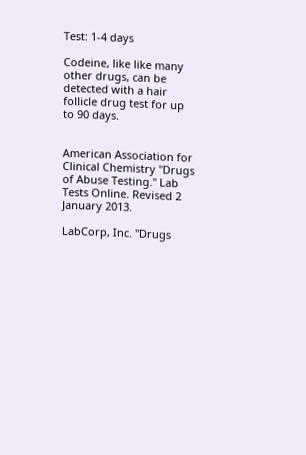Test: 1-4 days

Codeine, like like many other drugs, can be detected with a hair follicle drug test for up to 90 days.


American Association for Clinical Chemistry "Drugs of Abuse Testing." Lab Tests Online. Revised 2 January 2013.

LabCorp, Inc. "Drugs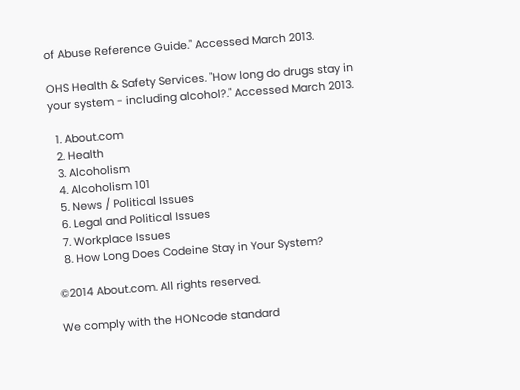of Abuse Reference Guide." Accessed March 2013.

OHS Health & Safety Services. "How long do drugs stay in your system - including alcohol?." Accessed March 2013.

  1. About.com
  2. Health
  3. Alcoholism
  4. Alcoholism 101
  5. News / Political Issues
  6. Legal and Political Issues
  7. Workplace Issues
  8. How Long Does Codeine Stay in Your System?

©2014 About.com. All rights reserved.

We comply with the HONcode standard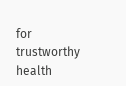for trustworthy health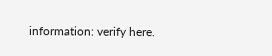information: verify here.